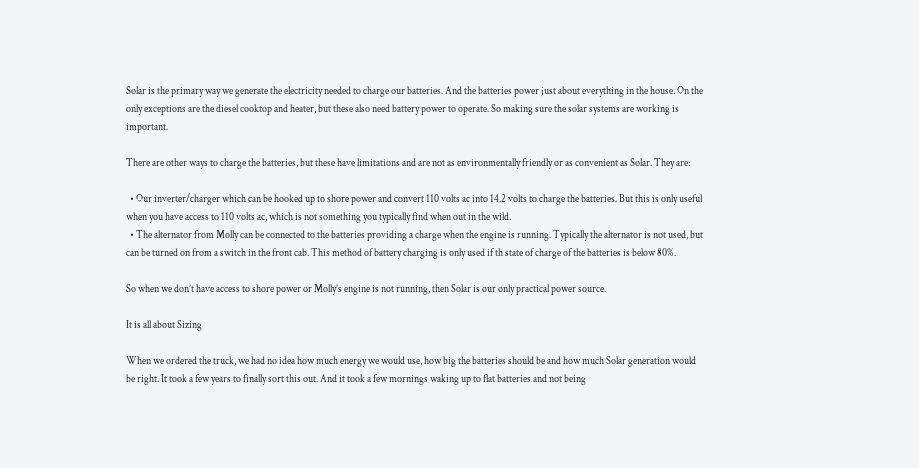Solar is the primary way we generate the electricity needed to charge our batteries. And the batteries power just about everything in the house. On the only exceptions are the diesel cooktop and heater, but these also need battery power to operate. So making sure the solar systems are working is important.

There are other ways to charge the batteries, but these have limitations and are not as environmentally friendly or as convenient as Solar. They are:

  • Our inverter/charger which can be hooked up to shore power and convert 110 volts ac into 14.2 volts to charge the batteries. But this is only useful when you have access to 110 volts ac, which is not something you typically find when out in the wild.
  • The alternator from Molly can be connected to the batteries providing a charge when the engine is running. Typically the alternator is not used, but can be turned on from a switch in the front cab. This method of battery charging is only used if th state of charge of the batteries is below 80%.

So when we don’t have access to shore power or Molly’s engine is not running, then Solar is our only practical power source.

It is all about Sizing

When we ordered the truck, we had no idea how much energy we would use, how big the batteries should be and how much Solar generation would be right. It took a few years to finally sort this out. And it took a few mornings waking up to flat batteries and not being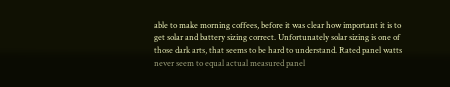able to make morning coffees, before it was clear how important it is to get solar and battery sizing correct. Unfortunately solar sizing is one of those dark arts, that seems to be hard to understand. Rated panel watts never seem to equal actual measured panel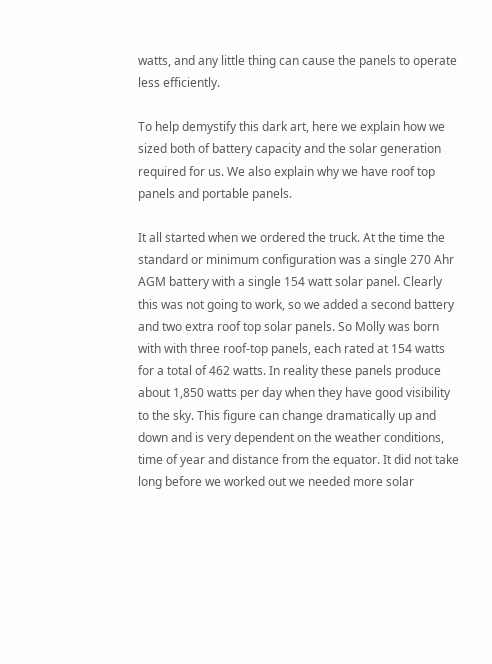watts, and any little thing can cause the panels to operate less efficiently.

To help demystify this dark art, here we explain how we sized both of battery capacity and the solar generation required for us. We also explain why we have roof top panels and portable panels.

It all started when we ordered the truck. At the time the standard or minimum configuration was a single 270 Ahr AGM battery with a single 154 watt solar panel. Clearly this was not going to work, so we added a second battery and two extra roof top solar panels. So Molly was born with with three roof-top panels, each rated at 154 watts for a total of 462 watts. In reality these panels produce about 1,850 watts per day when they have good visibility to the sky. This figure can change dramatically up and down and is very dependent on the weather conditions, time of year and distance from the equator. It did not take long before we worked out we needed more solar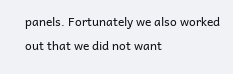panels. Fortunately we also worked out that we did not want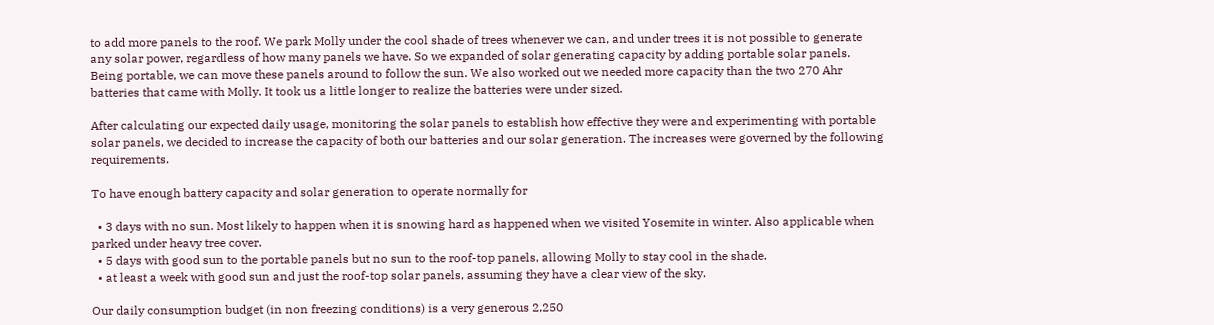to add more panels to the roof. We park Molly under the cool shade of trees whenever we can, and under trees it is not possible to generate any solar power, regardless of how many panels we have. So we expanded of solar generating capacity by adding portable solar panels. Being portable, we can move these panels around to follow the sun. We also worked out we needed more capacity than the two 270 Ahr batteries that came with Molly. It took us a little longer to realize the batteries were under sized.

After calculating our expected daily usage, monitoring the solar panels to establish how effective they were and experimenting with portable solar panels, we decided to increase the capacity of both our batteries and our solar generation. The increases were governed by the following requirements.

To have enough battery capacity and solar generation to operate normally for

  • 3 days with no sun. Most likely to happen when it is snowing hard as happened when we visited Yosemite in winter. Also applicable when parked under heavy tree cover.
  • 5 days with good sun to the portable panels but no sun to the roof-top panels, allowing Molly to stay cool in the shade.
  • at least a week with good sun and just the roof-top solar panels, assuming they have a clear view of the sky.

Our daily consumption budget (in non freezing conditions) is a very generous 2,250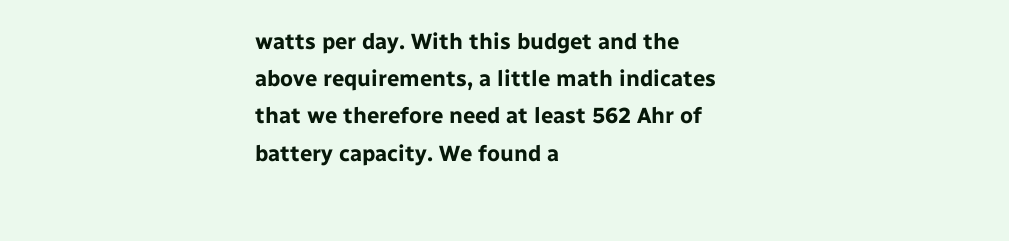watts per day. With this budget and the above requirements, a little math indicates that we therefore need at least 562 Ahr of battery capacity. We found a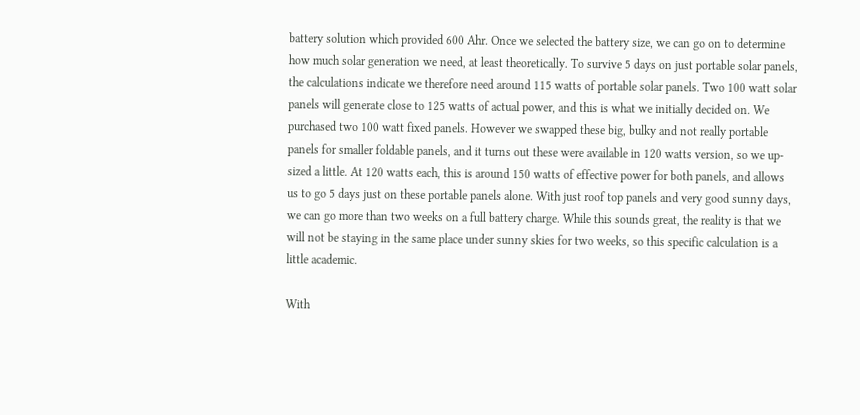battery solution which provided 600 Ahr. Once we selected the battery size, we can go on to determine how much solar generation we need, at least theoretically. To survive 5 days on just portable solar panels, the calculations indicate we therefore need around 115 watts of portable solar panels. Two 100 watt solar panels will generate close to 125 watts of actual power, and this is what we initially decided on. We purchased two 100 watt fixed panels. However we swapped these big, bulky and not really portable panels for smaller foldable panels, and it turns out these were available in 120 watts version, so we up-sized a little. At 120 watts each, this is around 150 watts of effective power for both panels, and allows us to go 5 days just on these portable panels alone. With just roof top panels and very good sunny days, we can go more than two weeks on a full battery charge. While this sounds great, the reality is that we will not be staying in the same place under sunny skies for two weeks, so this specific calculation is a little academic.

With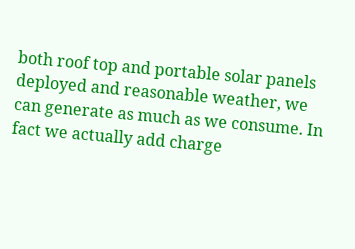both roof top and portable solar panels deployed and reasonable weather, we can generate as much as we consume. In fact we actually add charge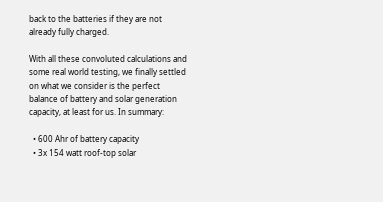back to the batteries if they are not already fully charged.

With all these convoluted calculations and some real world testing, we finally settled on what we consider is the perfect balance of battery and solar generation capacity, at least for us. In summary:

  • 600 Ahr of battery capacity
  • 3x 154 watt roof-top solar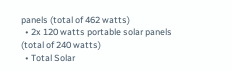panels (total of 462 watts)
  • 2x 120 watts portable solar panels (total of 240 watts)
  • Total Solar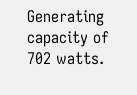Generating capacity of 702 watts.